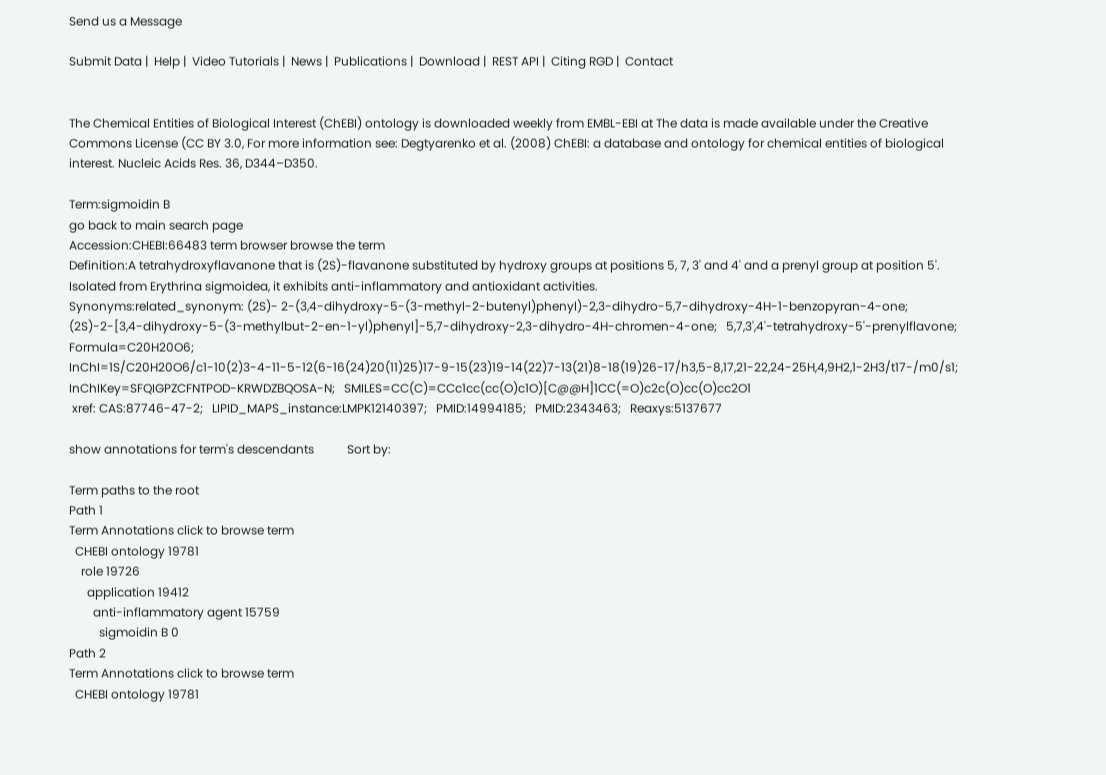Send us a Message

Submit Data |  Help |  Video Tutorials |  News |  Publications |  Download |  REST API |  Citing RGD |  Contact


The Chemical Entities of Biological Interest (ChEBI) ontology is downloaded weekly from EMBL-EBI at The data is made available under the Creative Commons License (CC BY 3.0, For more information see: Degtyarenko et al. (2008) ChEBI: a database and ontology for chemical entities of biological interest. Nucleic Acids Res. 36, D344–D350.

Term:sigmoidin B
go back to main search page
Accession:CHEBI:66483 term browser browse the term
Definition:A tetrahydroxyflavanone that is (2S)-flavanone substituted by hydroxy groups at positions 5, 7, 3' and 4' and a prenyl group at position 5'. Isolated from Erythrina sigmoidea, it exhibits anti-inflammatory and antioxidant activities.
Synonyms:related_synonym: (2S)- 2-(3,4-dihydroxy-5-(3-methyl-2-butenyl)phenyl)-2,3-dihydro-5,7-dihydroxy-4H-1-benzopyran-4-one;   (2S)-2-[3,4-dihydroxy-5-(3-methylbut-2-en-1-yl)phenyl]-5,7-dihydroxy-2,3-dihydro-4H-chromen-4-one;   5,7,3',4'-tetrahydroxy-5'-prenylflavone;   Formula=C20H20O6;   InChI=1S/C20H20O6/c1-10(2)3-4-11-5-12(6-16(24)20(11)25)17-9-15(23)19-14(22)7-13(21)8-18(19)26-17/h3,5-8,17,21-22,24-25H,4,9H2,1-2H3/t17-/m0/s1;   InChIKey=SFQIGPZCFNTPOD-KRWDZBQOSA-N;   SMILES=CC(C)=CCc1cc(cc(O)c1O)[C@@H]1CC(=O)c2c(O)cc(O)cc2O1
 xref: CAS:87746-47-2;   LIPID_MAPS_instance:LMPK12140397;   PMID:14994185;   PMID:2343463;   Reaxys:5137677

show annotations for term's descendants           Sort by:

Term paths to the root
Path 1
Term Annotations click to browse term
  CHEBI ontology 19781
    role 19726
      application 19412
        anti-inflammatory agent 15759
          sigmoidin B 0
Path 2
Term Annotations click to browse term
  CHEBI ontology 19781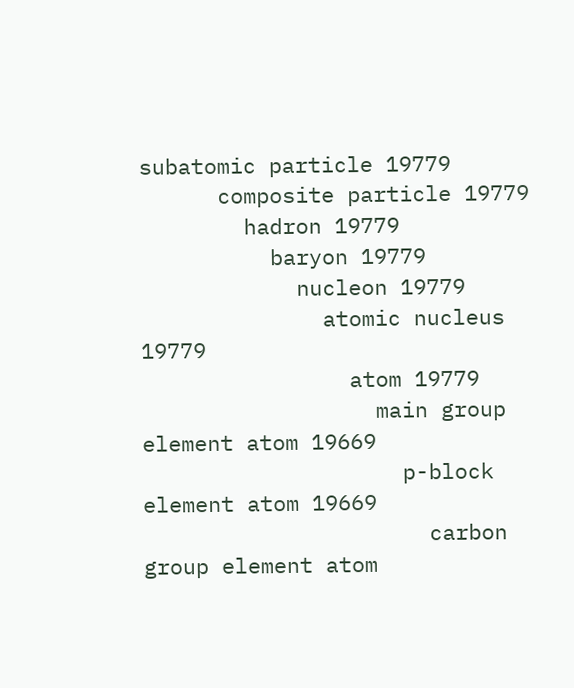subatomic particle 19779
      composite particle 19779
        hadron 19779
          baryon 19779
            nucleon 19779
              atomic nucleus 19779
                atom 19779
                  main group element atom 19669
                    p-block element atom 19669
                      carbon group element atom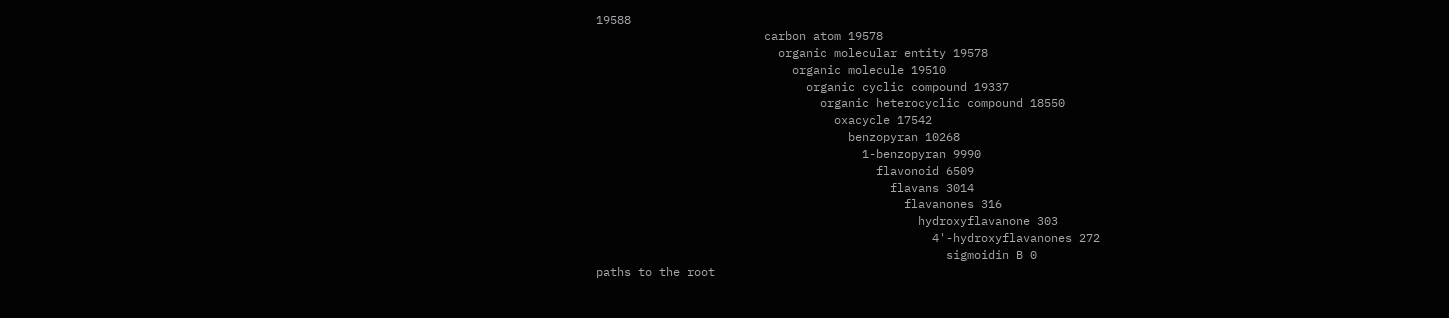19588
                        carbon atom 19578
                          organic molecular entity 19578
                            organic molecule 19510
                              organic cyclic compound 19337
                                organic heterocyclic compound 18550
                                  oxacycle 17542
                                    benzopyran 10268
                                      1-benzopyran 9990
                                        flavonoid 6509
                                          flavans 3014
                                            flavanones 316
                                              hydroxyflavanone 303
                                                4'-hydroxyflavanones 272
                                                  sigmoidin B 0
paths to the root